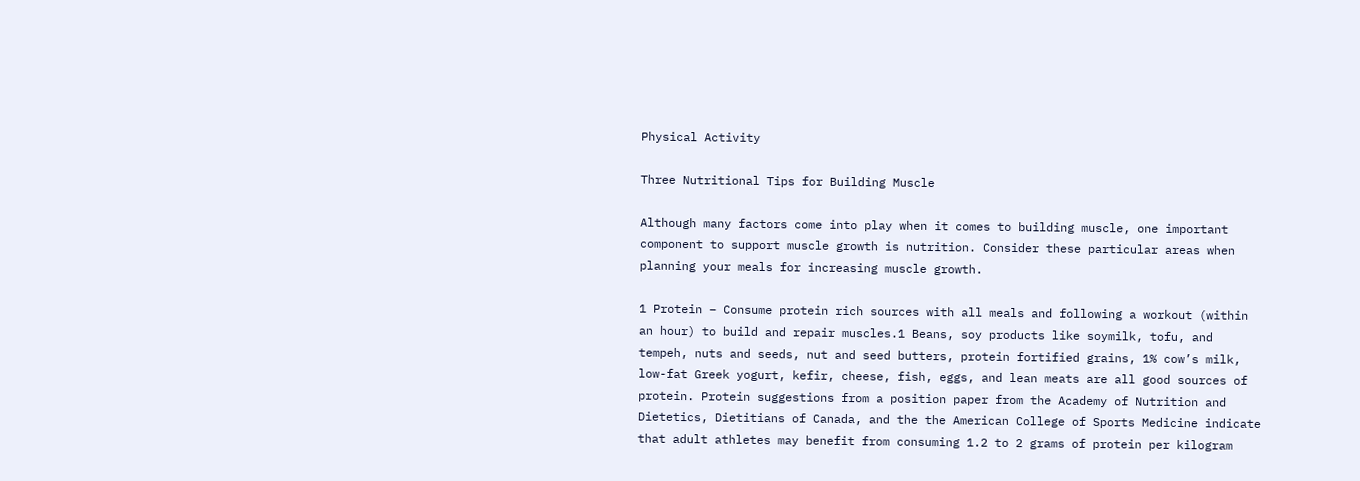Physical Activity

Three Nutritional Tips for Building Muscle

Although many factors come into play when it comes to building muscle, one important component to support muscle growth is nutrition. Consider these particular areas when planning your meals for increasing muscle growth.

1 Protein – Consume protein rich sources with all meals and following a workout (within an hour) to build and repair muscles.1 Beans, soy products like soymilk, tofu, and tempeh, nuts and seeds, nut and seed butters, protein fortified grains, 1% cow’s milk, low-fat Greek yogurt, kefir, cheese, fish, eggs, and lean meats are all good sources of protein. Protein suggestions from a position paper from the Academy of Nutrition and Dietetics, Dietitians of Canada, and the the American College of Sports Medicine indicate that adult athletes may benefit from consuming 1.2 to 2 grams of protein per kilogram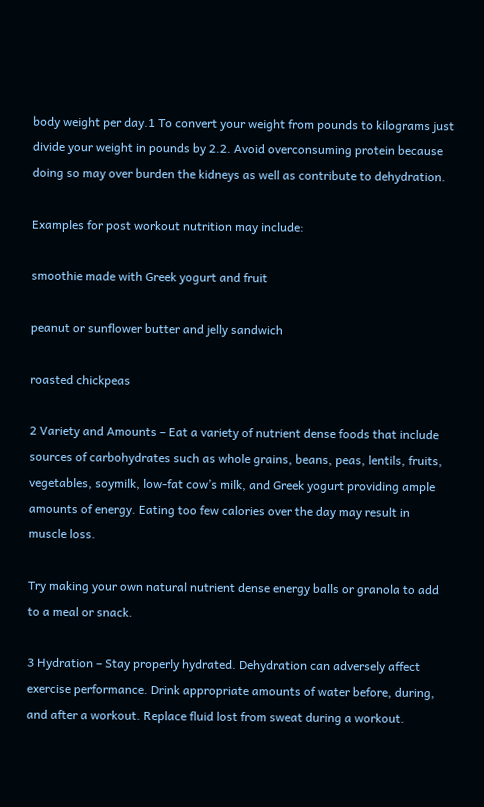body weight per day.1 To convert your weight from pounds to kilograms just divide your weight in pounds by 2.2. Avoid overconsuming protein because doing so may over burden the kidneys as well as contribute to dehydration.

Examples for post workout nutrition may include:

smoothie made with Greek yogurt and fruit

peanut or sunflower butter and jelly sandwich

roasted chickpeas

2 Variety and Amounts – Eat a variety of nutrient dense foods that include sources of carbohydrates such as whole grains, beans, peas, lentils, fruits, vegetables, soymilk, low-fat cow’s milk, and Greek yogurt providing ample amounts of energy. Eating too few calories over the day may result in muscle loss.

Try making your own natural nutrient dense energy balls or granola to add to a meal or snack.

3 Hydration – Stay properly hydrated. Dehydration can adversely affect exercise performance. Drink appropriate amounts of water before, during, and after a workout. Replace fluid lost from sweat during a workout.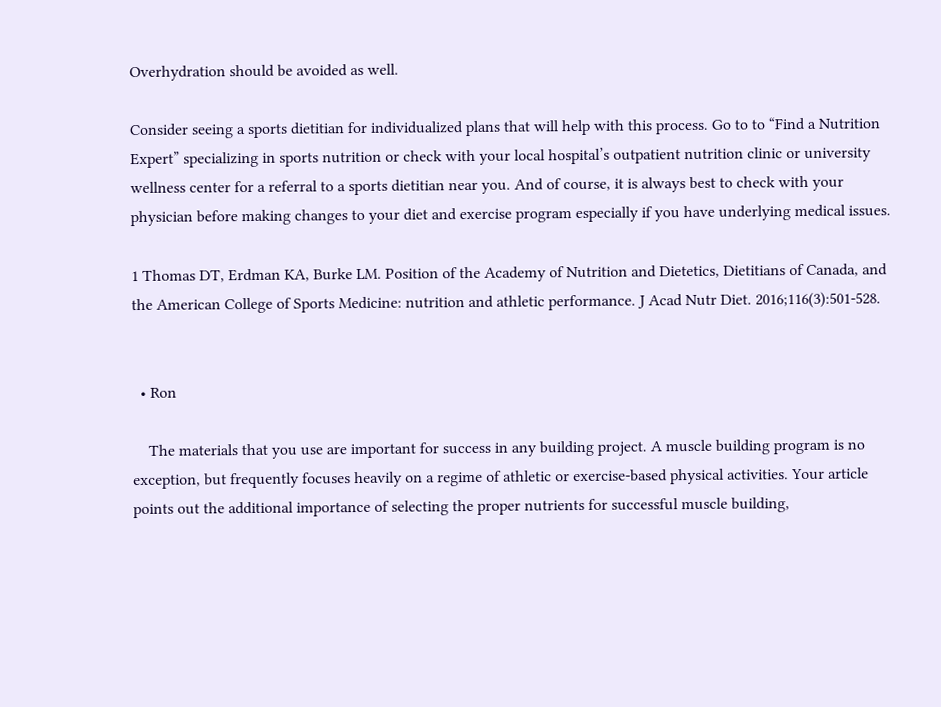Overhydration should be avoided as well.

Consider seeing a sports dietitian for individualized plans that will help with this process. Go to to “Find a Nutrition Expert” specializing in sports nutrition or check with your local hospital’s outpatient nutrition clinic or university wellness center for a referral to a sports dietitian near you. And of course, it is always best to check with your physician before making changes to your diet and exercise program especially if you have underlying medical issues.

1 Thomas DT, Erdman KA, Burke LM. Position of the Academy of Nutrition and Dietetics, Dietitians of Canada, and the American College of Sports Medicine: nutrition and athletic performance. J Acad Nutr Diet. 2016;116(3):501-528.


  • Ron

    The materials that you use are important for success in any building project. A muscle building program is no exception, but frequently focuses heavily on a regime of athletic or exercise-based physical activities. Your article points out the additional importance of selecting the proper nutrients for successful muscle building,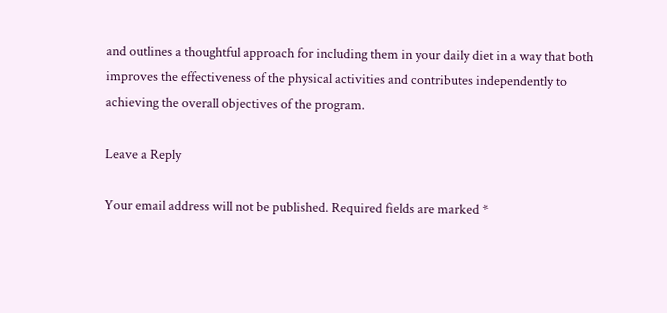and outlines a thoughtful approach for including them in your daily diet in a way that both improves the effectiveness of the physical activities and contributes independently to achieving the overall objectives of the program.

Leave a Reply

Your email address will not be published. Required fields are marked *